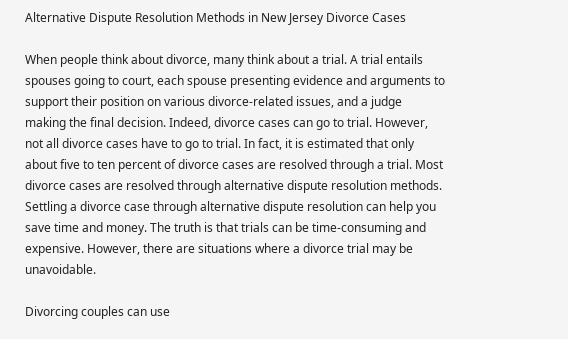Alternative Dispute Resolution Methods in New Jersey Divorce Cases

When people think about divorce, many think about a trial. A trial entails spouses going to court, each spouse presenting evidence and arguments to support their position on various divorce-related issues, and a judge making the final decision. Indeed, divorce cases can go to trial. However, not all divorce cases have to go to trial. In fact, it is estimated that only about five to ten percent of divorce cases are resolved through a trial. Most divorce cases are resolved through alternative dispute resolution methods. Settling a divorce case through alternative dispute resolution can help you save time and money. The truth is that trials can be time-consuming and expensive. However, there are situations where a divorce trial may be unavoidable.

Divorcing couples can use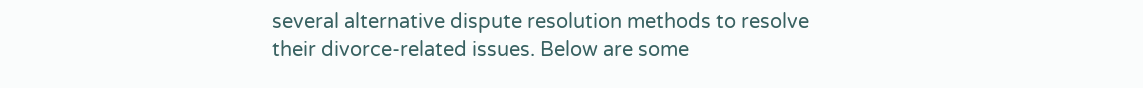several alternative dispute resolution methods to resolve their divorce-related issues. Below are some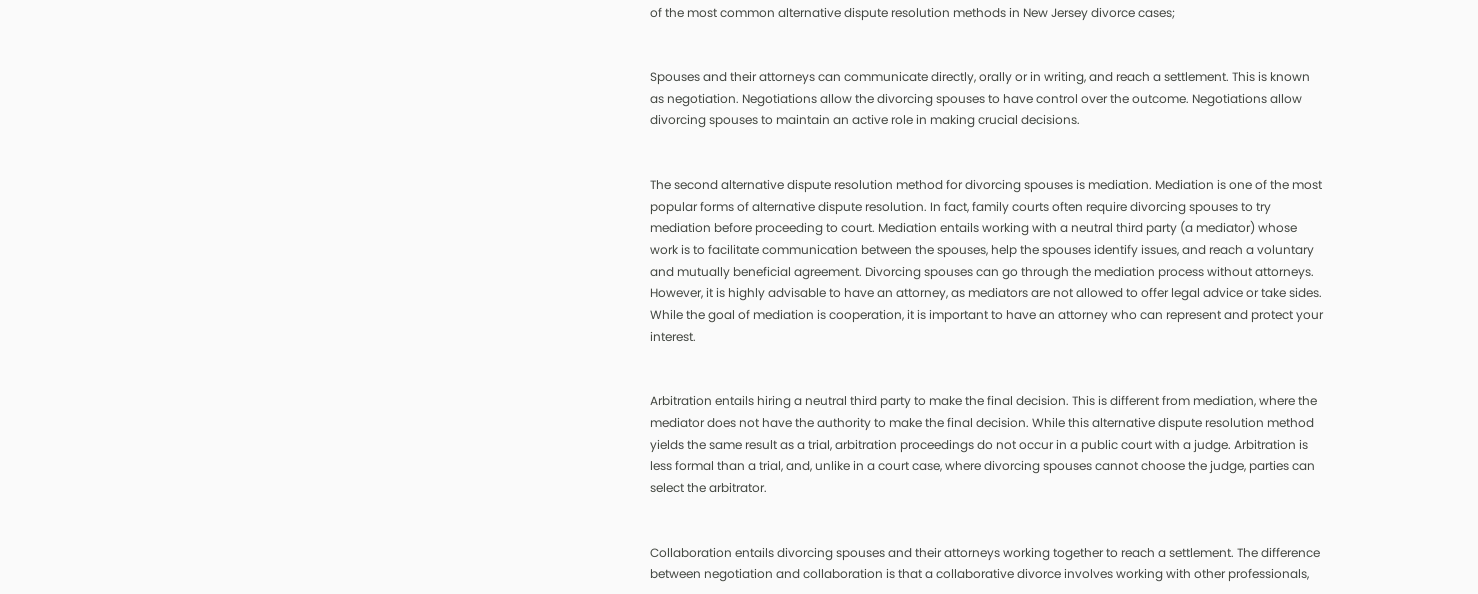of the most common alternative dispute resolution methods in New Jersey divorce cases;


Spouses and their attorneys can communicate directly, orally or in writing, and reach a settlement. This is known as negotiation. Negotiations allow the divorcing spouses to have control over the outcome. Negotiations allow divorcing spouses to maintain an active role in making crucial decisions.


The second alternative dispute resolution method for divorcing spouses is mediation. Mediation is one of the most popular forms of alternative dispute resolution. In fact, family courts often require divorcing spouses to try mediation before proceeding to court. Mediation entails working with a neutral third party (a mediator) whose work is to facilitate communication between the spouses, help the spouses identify issues, and reach a voluntary and mutually beneficial agreement. Divorcing spouses can go through the mediation process without attorneys. However, it is highly advisable to have an attorney, as mediators are not allowed to offer legal advice or take sides. While the goal of mediation is cooperation, it is important to have an attorney who can represent and protect your interest.


Arbitration entails hiring a neutral third party to make the final decision. This is different from mediation, where the mediator does not have the authority to make the final decision. While this alternative dispute resolution method yields the same result as a trial, arbitration proceedings do not occur in a public court with a judge. Arbitration is less formal than a trial, and, unlike in a court case, where divorcing spouses cannot choose the judge, parties can select the arbitrator.


Collaboration entails divorcing spouses and their attorneys working together to reach a settlement. The difference between negotiation and collaboration is that a collaborative divorce involves working with other professionals,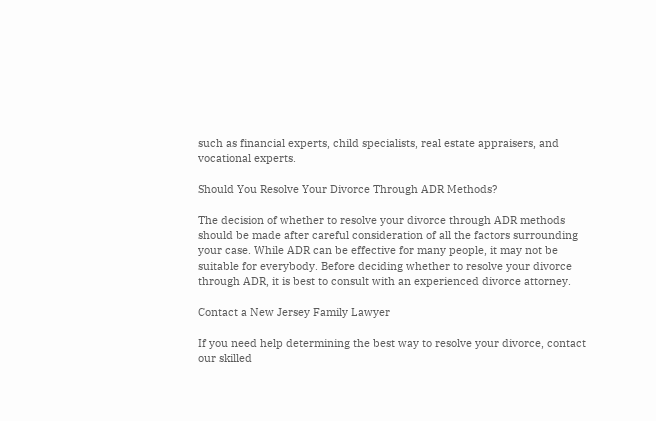such as financial experts, child specialists, real estate appraisers, and vocational experts.

Should You Resolve Your Divorce Through ADR Methods?

The decision of whether to resolve your divorce through ADR methods should be made after careful consideration of all the factors surrounding your case. While ADR can be effective for many people, it may not be suitable for everybody. Before deciding whether to resolve your divorce through ADR, it is best to consult with an experienced divorce attorney.

Contact a New Jersey Family Lawyer

If you need help determining the best way to resolve your divorce, contact our skilled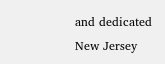and dedicated New Jersey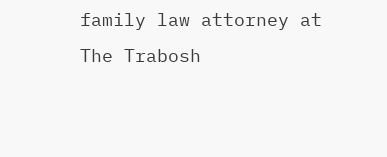family law attorney at The Trabosh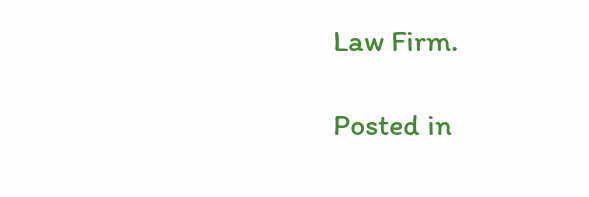Law Firm.

Posted in